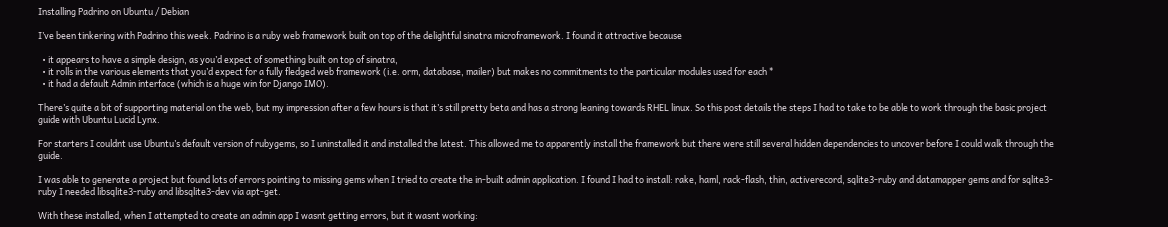Installing Padrino on Ubuntu / Debian

I’ve been tinkering with Padrino this week. Padrino is a ruby web framework built on top of the delightful sinatra microframework. I found it attractive because

  • it appears to have a simple design, as you’d expect of something built on top of sinatra,
  • it rolls in the various elements that you’d expect for a fully fledged web framework (i.e. orm, database, mailer) but makes no commitments to the particular modules used for each *
  • it had a default Admin interface (which is a huge win for Django IMO).

There’s quite a bit of supporting material on the web, but my impression after a few hours is that it’s still pretty beta and has a strong leaning towards RHEL linux. So this post details the steps I had to take to be able to work through the basic project guide with Ubuntu Lucid Lynx.

For starters I couldnt use Ubuntu’s default version of rubygems, so I uninstalled it and installed the latest. This allowed me to apparently install the framework but there were still several hidden dependencies to uncover before I could walk through the guide.

I was able to generate a project but found lots of errors pointing to missing gems when I tried to create the in-built admin application. I found I had to install: rake, haml, rack-flash, thin, activerecord, sqlite3-ruby and datamapper gems and for sqlite3-ruby I needed libsqlite3-ruby and libsqlite3-dev via apt-get.

With these installed, when I attempted to create an admin app I wasnt getting errors, but it wasnt working: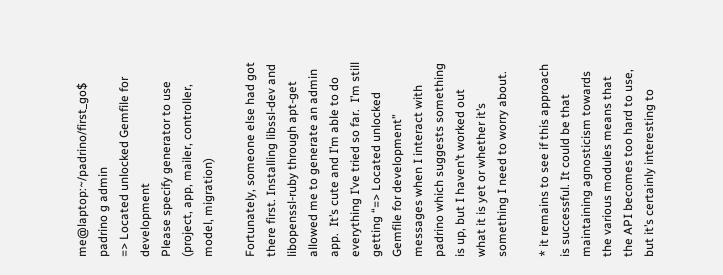me@laptop:~/padrino/first_go$ padrino g admin
=> Located unlocked Gemfile for development
Please specify generator to use (project, app, mailer, controller, model, migration)

Fortunately, someone else had got there first. Installing libssl-dev and libopenssl-ruby through apt-get allowed me to generate an admin app.  It’s cute and I’m able to do everything I’ve tried so far.  I’m still getting “=> Located unlocked Gemfile for development” messages when I interact with padrino which suggests something is up, but I haven’t worked out what it is yet or whether it’s something I need to worry about.

* it remains to see if this approach is successful. It could be that maintaining agnosticism towards the various modules means that the API becomes too hard to use, but it’s certainly interesting to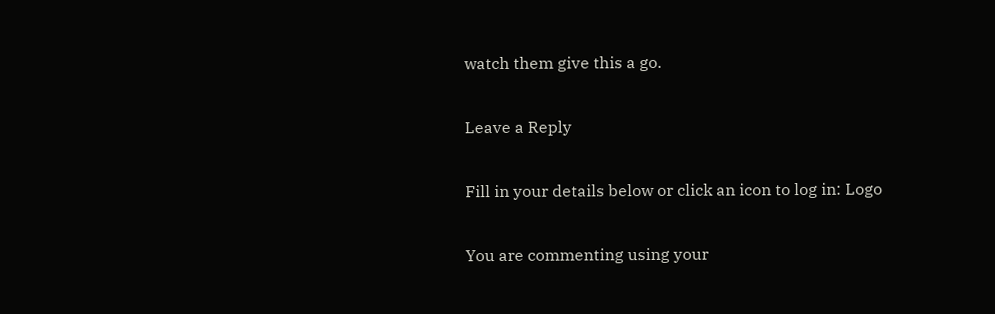watch them give this a go.

Leave a Reply

Fill in your details below or click an icon to log in: Logo

You are commenting using your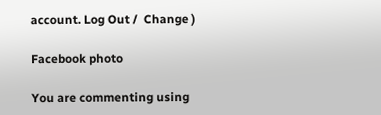account. Log Out /  Change )

Facebook photo

You are commenting using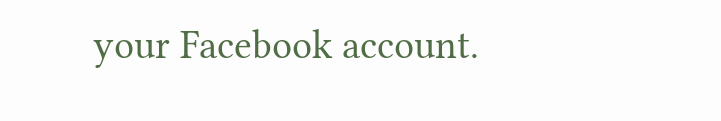your Facebook account.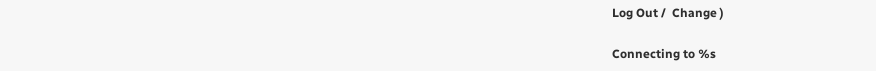Log Out /  Change )

Connecting to %s